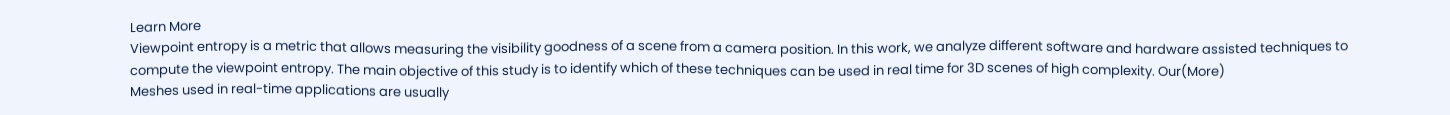Learn More
Viewpoint entropy is a metric that allows measuring the visibility goodness of a scene from a camera position. In this work, we analyze different software and hardware assisted techniques to compute the viewpoint entropy. The main objective of this study is to identify which of these techniques can be used in real time for 3D scenes of high complexity. Our(More)
Meshes used in real-time applications are usually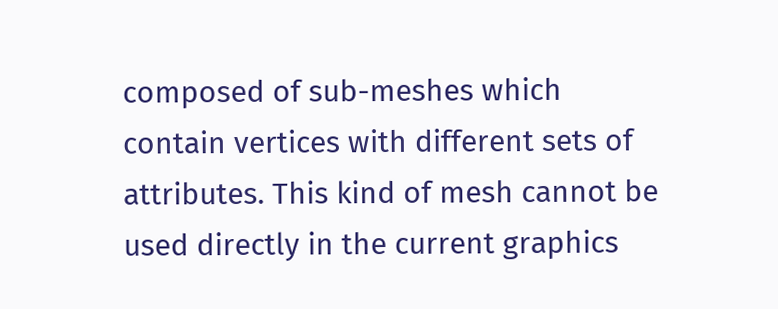composed of sub-meshes which contain vertices with different sets of attributes. This kind of mesh cannot be used directly in the current graphics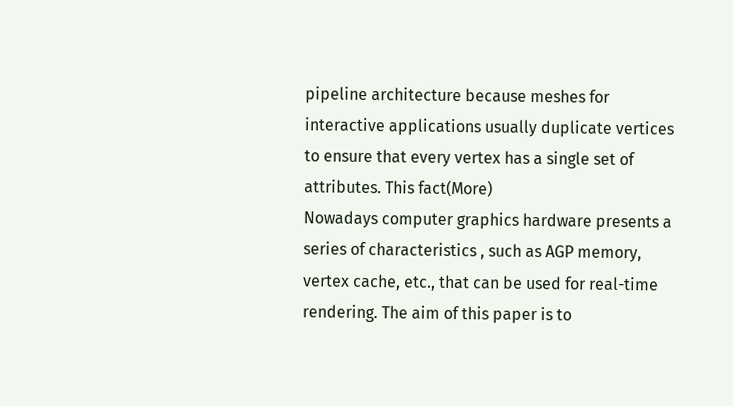pipeline architecture because meshes for interactive applications usually duplicate vertices to ensure that every vertex has a single set of attributes. This fact(More)
Nowadays computer graphics hardware presents a series of characteristics , such as AGP memory, vertex cache, etc., that can be used for real-time rendering. The aim of this paper is to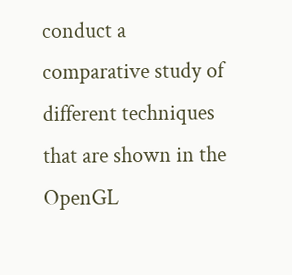conduct a comparative study of different techniques that are shown in the OpenGL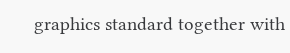graphics standard together with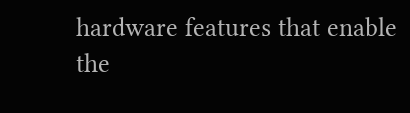hardware features that enable the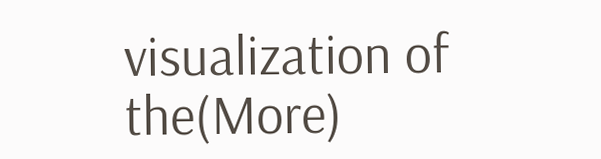visualization of the(More)